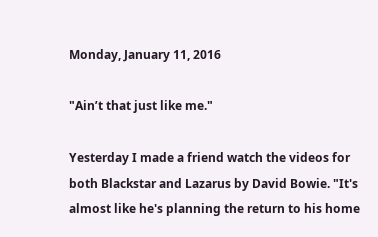Monday, January 11, 2016

"Ain’t that just like me."

Yesterday I made a friend watch the videos for both Blackstar and Lazarus by David Bowie. "It's almost like he's planning the return to his home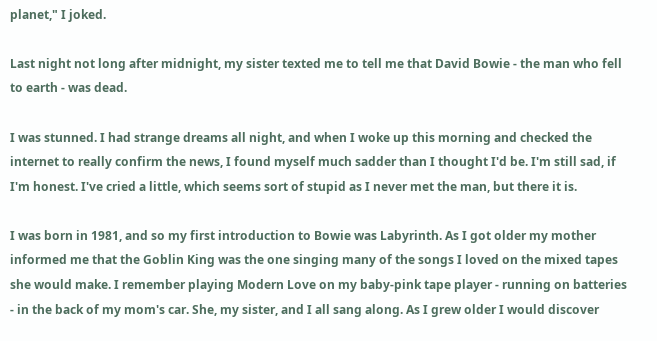planet," I joked.

Last night not long after midnight, my sister texted me to tell me that David Bowie - the man who fell to earth - was dead.

I was stunned. I had strange dreams all night, and when I woke up this morning and checked the internet to really confirm the news, I found myself much sadder than I thought I'd be. I'm still sad, if I'm honest. I've cried a little, which seems sort of stupid as I never met the man, but there it is.

I was born in 1981, and so my first introduction to Bowie was Labyrinth. As I got older my mother informed me that the Goblin King was the one singing many of the songs I loved on the mixed tapes she would make. I remember playing Modern Love on my baby-pink tape player - running on batteries - in the back of my mom's car. She, my sister, and I all sang along. As I grew older I would discover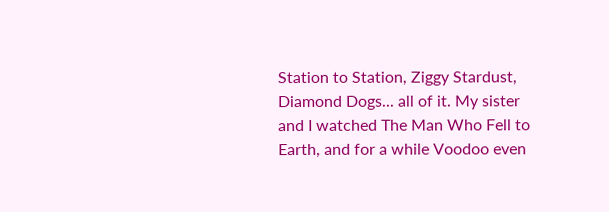Station to Station, Ziggy Stardust, Diamond Dogs... all of it. My sister and I watched The Man Who Fell to Earth, and for a while Voodoo even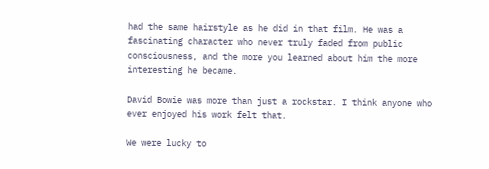had the same hairstyle as he did in that film. He was a fascinating character who never truly faded from public consciousness, and the more you learned about him the more interesting he became.

David Bowie was more than just a rockstar. I think anyone who ever enjoyed his work felt that.

We were lucky to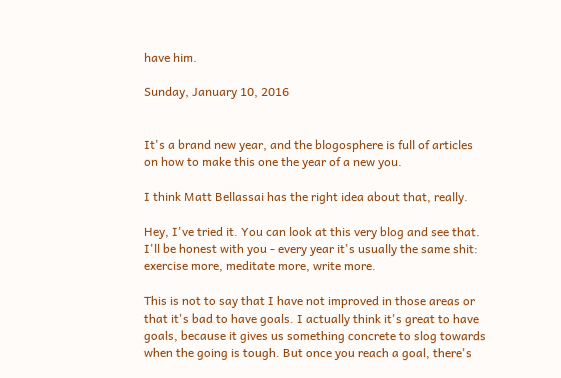have him.

Sunday, January 10, 2016


It's a brand new year, and the blogosphere is full of articles on how to make this one the year of a new you.

I think Matt Bellassai has the right idea about that, really.

Hey, I've tried it. You can look at this very blog and see that. I'll be honest with you - every year it's usually the same shit: exercise more, meditate more, write more.

This is not to say that I have not improved in those areas or that it's bad to have goals. I actually think it's great to have goals, because it gives us something concrete to slog towards when the going is tough. But once you reach a goal, there's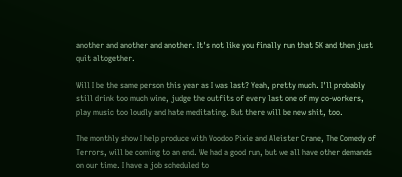another and another and another. It's not like you finally run that 5K and then just quit altogether.

Will I be the same person this year as I was last? Yeah, pretty much. I'll probably still drink too much wine, judge the outfits of every last one of my co-workers, play music too loudly and hate meditating. But there will be new shit, too.

The monthly show I help produce with Voodoo Pixie and Aleister Crane, The Comedy of Terrors, will be coming to an end. We had a good run, but we all have other demands on our time. I have a job scheduled to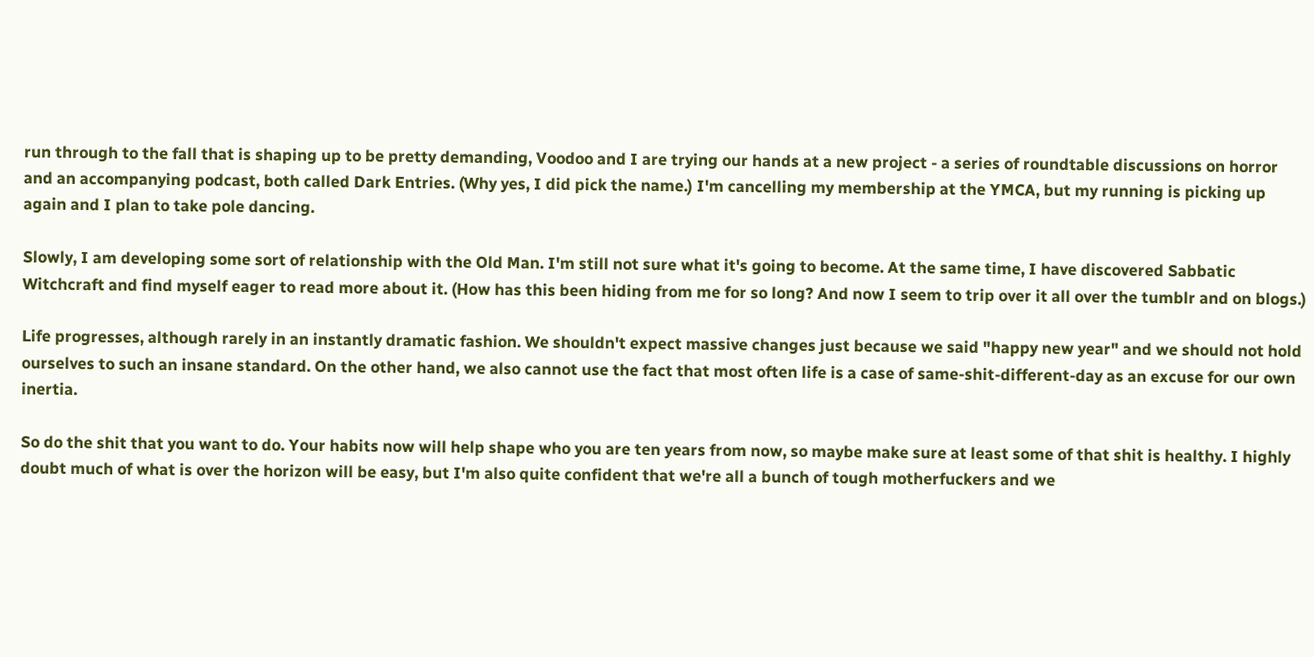run through to the fall that is shaping up to be pretty demanding, Voodoo and I are trying our hands at a new project - a series of roundtable discussions on horror and an accompanying podcast, both called Dark Entries. (Why yes, I did pick the name.) I'm cancelling my membership at the YMCA, but my running is picking up again and I plan to take pole dancing.

Slowly, I am developing some sort of relationship with the Old Man. I'm still not sure what it's going to become. At the same time, I have discovered Sabbatic Witchcraft and find myself eager to read more about it. (How has this been hiding from me for so long? And now I seem to trip over it all over the tumblr and on blogs.)

Life progresses, although rarely in an instantly dramatic fashion. We shouldn't expect massive changes just because we said "happy new year" and we should not hold ourselves to such an insane standard. On the other hand, we also cannot use the fact that most often life is a case of same-shit-different-day as an excuse for our own inertia.

So do the shit that you want to do. Your habits now will help shape who you are ten years from now, so maybe make sure at least some of that shit is healthy. I highly doubt much of what is over the horizon will be easy, but I'm also quite confident that we're all a bunch of tough motherfuckers and we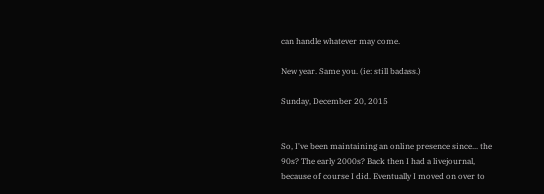can handle whatever may come.

New year. Same you. (ie: still badass.)

Sunday, December 20, 2015


So, I've been maintaining an online presence since... the 90s? The early 2000s? Back then I had a livejournal, because of course I did. Eventually I moved on over to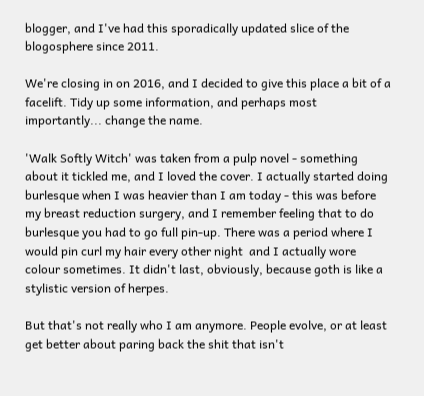blogger, and I've had this sporadically updated slice of the blogosphere since 2011.

We're closing in on 2016, and I decided to give this place a bit of a facelift. Tidy up some information, and perhaps most importantly... change the name.

'Walk Softly Witch' was taken from a pulp novel - something about it tickled me, and I loved the cover. I actually started doing burlesque when I was heavier than I am today - this was before my breast reduction surgery, and I remember feeling that to do burlesque you had to go full pin-up. There was a period where I would pin curl my hair every other night  and I actually wore colour sometimes. It didn't last, obviously, because goth is like a stylistic version of herpes.

But that's not really who I am anymore. People evolve, or at least get better about paring back the shit that isn't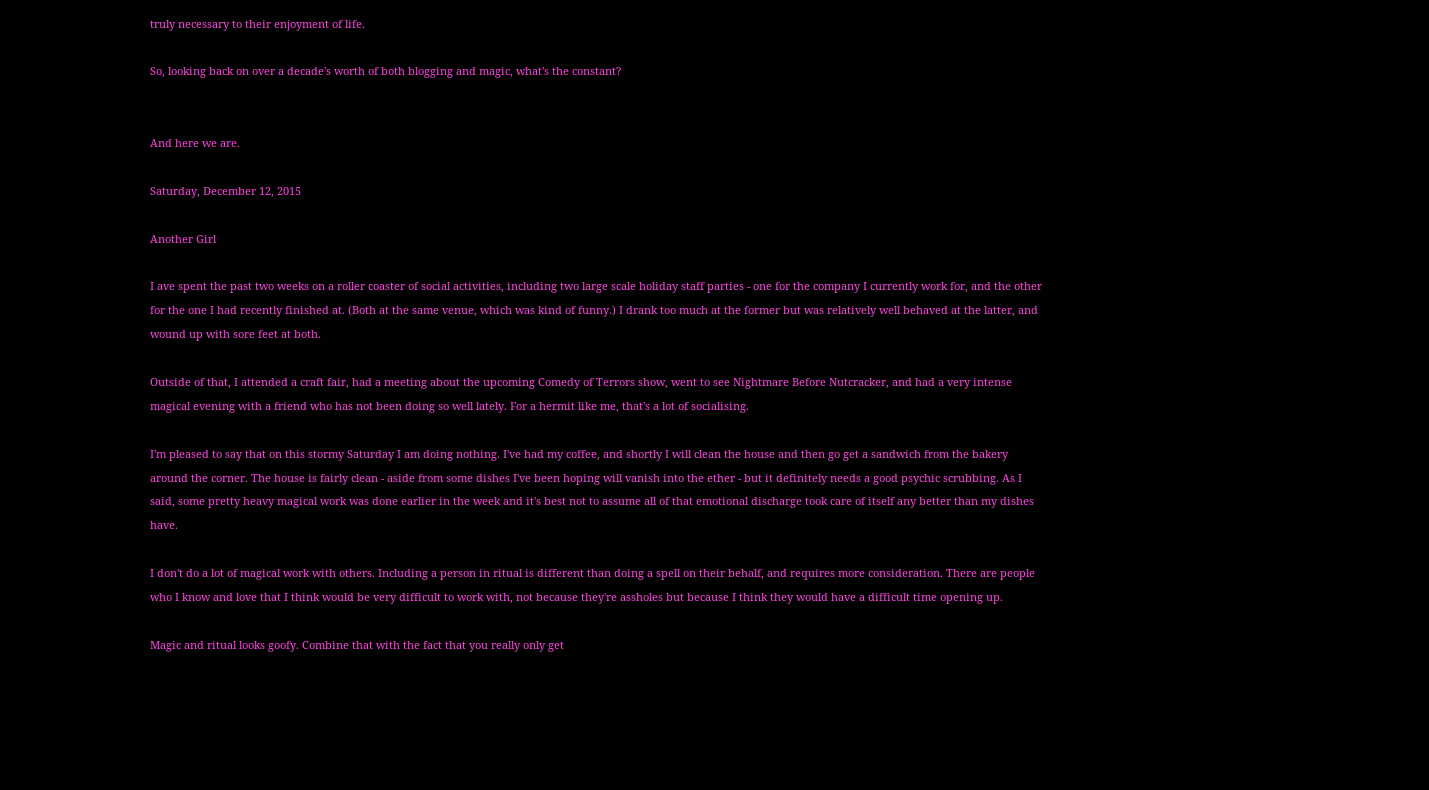truly necessary to their enjoyment of life.

So, looking back on over a decade's worth of both blogging and magic, what's the constant?


And here we are.

Saturday, December 12, 2015

Another Girl

I ave spent the past two weeks on a roller coaster of social activities, including two large scale holiday staff parties - one for the company I currently work for, and the other for the one I had recently finished at. (Both at the same venue, which was kind of funny.) I drank too much at the former but was relatively well behaved at the latter, and wound up with sore feet at both.

Outside of that, I attended a craft fair, had a meeting about the upcoming Comedy of Terrors show, went to see Nightmare Before Nutcracker, and had a very intense magical evening with a friend who has not been doing so well lately. For a hermit like me, that's a lot of socialising.

I'm pleased to say that on this stormy Saturday I am doing nothing. I've had my coffee, and shortly I will clean the house and then go get a sandwich from the bakery around the corner. The house is fairly clean - aside from some dishes I've been hoping will vanish into the ether - but it definitely needs a good psychic scrubbing. As I said, some pretty heavy magical work was done earlier in the week and it's best not to assume all of that emotional discharge took care of itself any better than my dishes have.

I don't do a lot of magical work with others. Including a person in ritual is different than doing a spell on their behalf, and requires more consideration. There are people who I know and love that I think would be very difficult to work with, not because they're assholes but because I think they would have a difficult time opening up.

Magic and ritual looks goofy. Combine that with the fact that you really only get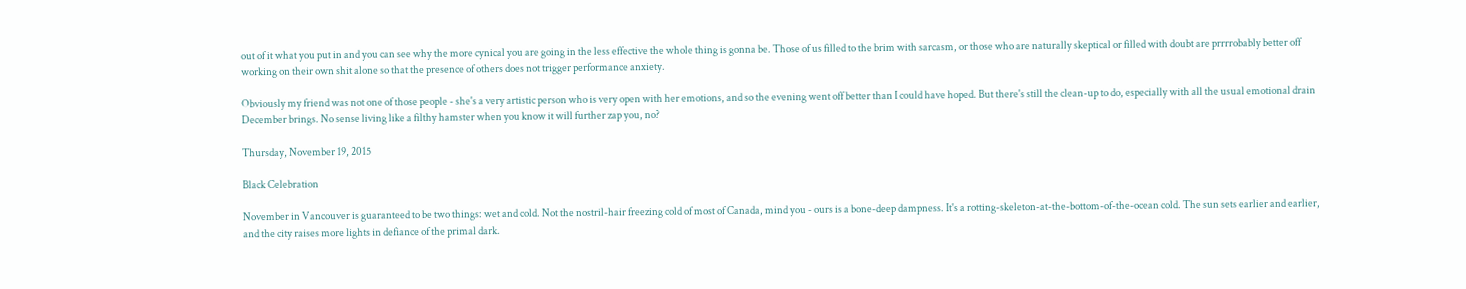out of it what you put in and you can see why the more cynical you are going in the less effective the whole thing is gonna be. Those of us filled to the brim with sarcasm, or those who are naturally skeptical or filled with doubt are prrrrobably better off working on their own shit alone so that the presence of others does not trigger performance anxiety.

Obviously my friend was not one of those people - she's a very artistic person who is very open with her emotions, and so the evening went off better than I could have hoped. But there's still the clean-up to do, especially with all the usual emotional drain December brings. No sense living like a filthy hamster when you know it will further zap you, no?

Thursday, November 19, 2015

Black Celebration

November in Vancouver is guaranteed to be two things: wet and cold. Not the nostril-hair freezing cold of most of Canada, mind you - ours is a bone-deep dampness. It's a rotting-skeleton-at-the-bottom-of-the-ocean cold. The sun sets earlier and earlier, and the city raises more lights in defiance of the primal dark.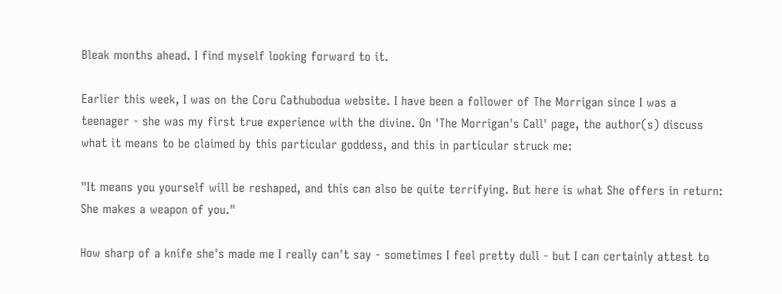Bleak months ahead. I find myself looking forward to it.

Earlier this week, I was on the Coru Cathubodua website. I have been a follower of The Morrigan since I was a teenager - she was my first true experience with the divine. On 'The Morrigan's Call' page, the author(s) discuss what it means to be claimed by this particular goddess, and this in particular struck me:

"It means you yourself will be reshaped, and this can also be quite terrifying. But here is what She offers in return: She makes a weapon of you."

How sharp of a knife she's made me I really can't say - sometimes I feel pretty dull - but I can certainly attest to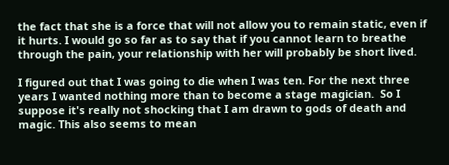the fact that she is a force that will not allow you to remain static, even if it hurts. I would go so far as to say that if you cannot learn to breathe through the pain, your relationship with her will probably be short lived.

I figured out that I was going to die when I was ten. For the next three years I wanted nothing more than to become a stage magician.  So I suppose it's really not shocking that I am drawn to gods of death and magic. This also seems to mean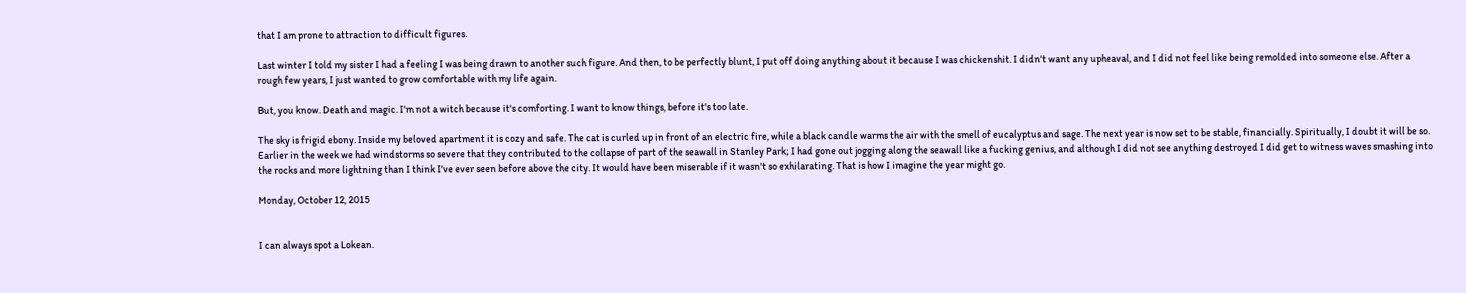that I am prone to attraction to difficult figures.

Last winter I told my sister I had a feeling I was being drawn to another such figure. And then, to be perfectly blunt, I put off doing anything about it because I was chickenshit. I didn't want any upheaval, and I did not feel like being remolded into someone else. After a rough few years, I just wanted to grow comfortable with my life again.

But, you know. Death and magic. I'm not a witch because it's comforting. I want to know things, before it's too late.

The sky is frigid ebony. Inside my beloved apartment it is cozy and safe. The cat is curled up in front of an electric fire, while a black candle warms the air with the smell of eucalyptus and sage. The next year is now set to be stable, financially. Spiritually, I doubt it will be so. Earlier in the week we had windstorms so severe that they contributed to the collapse of part of the seawall in Stanley Park; I had gone out jogging along the seawall like a fucking genius, and although I did not see anything destroyed I did get to witness waves smashing into the rocks and more lightning than I think I've ever seen before above the city. It would have been miserable if it wasn't so exhilarating. That is how I imagine the year might go.

Monday, October 12, 2015


I can always spot a Lokean.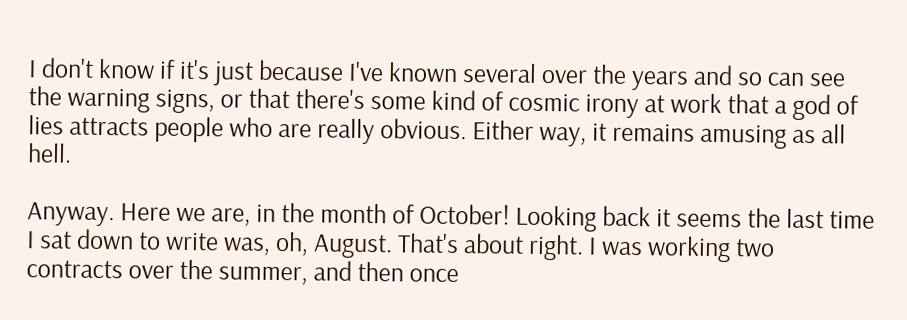I don't know if it's just because I've known several over the years and so can see the warning signs, or that there's some kind of cosmic irony at work that a god of lies attracts people who are really obvious. Either way, it remains amusing as all hell.

Anyway. Here we are, in the month of October! Looking back it seems the last time I sat down to write was, oh, August. That's about right. I was working two contracts over the summer, and then once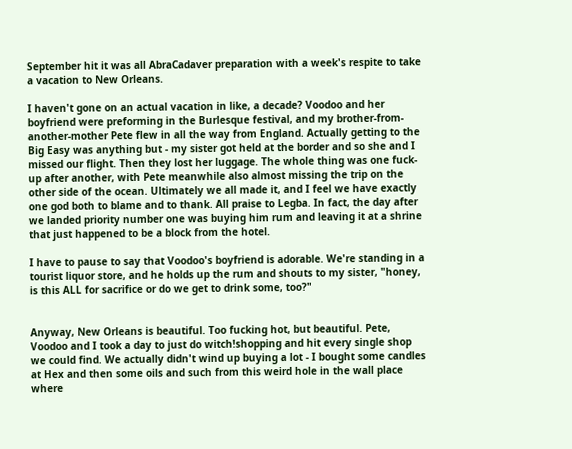September hit it was all AbraCadaver preparation with a week's respite to take a vacation to New Orleans.

I haven't gone on an actual vacation in like, a decade? Voodoo and her boyfriend were preforming in the Burlesque festival, and my brother-from-another-mother Pete flew in all the way from England. Actually getting to the Big Easy was anything but - my sister got held at the border and so she and I missed our flight. Then they lost her luggage. The whole thing was one fuck-up after another, with Pete meanwhile also almost missing the trip on the other side of the ocean. Ultimately we all made it, and I feel we have exactly one god both to blame and to thank. All praise to Legba. In fact, the day after we landed priority number one was buying him rum and leaving it at a shrine that just happened to be a block from the hotel.

I have to pause to say that Voodoo's boyfriend is adorable. We're standing in a tourist liquor store, and he holds up the rum and shouts to my sister, "honey, is this ALL for sacrifice or do we get to drink some, too?"


Anyway, New Orleans is beautiful. Too fucking hot, but beautiful. Pete, Voodoo and I took a day to just do witch!shopping and hit every single shop we could find. We actually didn't wind up buying a lot - I bought some candles at Hex and then some oils and such from this weird hole in the wall place where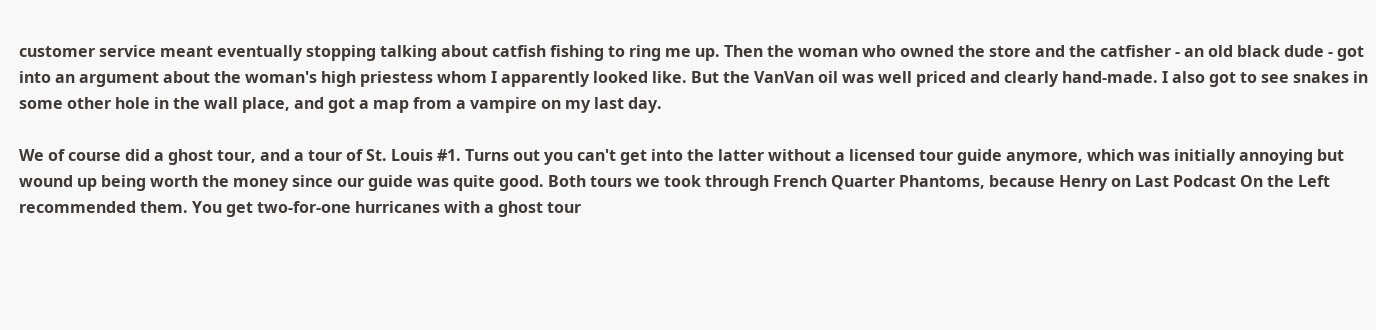customer service meant eventually stopping talking about catfish fishing to ring me up. Then the woman who owned the store and the catfisher - an old black dude - got into an argument about the woman's high priestess whom I apparently looked like. But the VanVan oil was well priced and clearly hand-made. I also got to see snakes in some other hole in the wall place, and got a map from a vampire on my last day.

We of course did a ghost tour, and a tour of St. Louis #1. Turns out you can't get into the latter without a licensed tour guide anymore, which was initially annoying but wound up being worth the money since our guide was quite good. Both tours we took through French Quarter Phantoms, because Henry on Last Podcast On the Left recommended them. You get two-for-one hurricanes with a ghost tour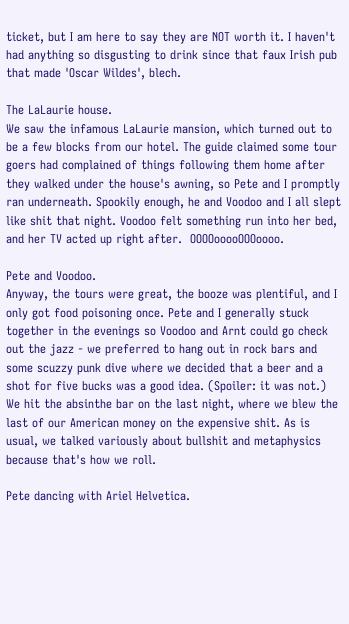ticket, but I am here to say they are NOT worth it. I haven't had anything so disgusting to drink since that faux Irish pub that made 'Oscar Wildes', blech.

The LaLaurie house.
We saw the infamous LaLaurie mansion, which turned out to be a few blocks from our hotel. The guide claimed some tour goers had complained of things following them home after they walked under the house's awning, so Pete and I promptly ran underneath. Spookily enough, he and Voodoo and I all slept like shit that night. Voodoo felt something run into her bed, and her TV acted up right after.  OOOOooooOOOoooo.

Pete and Voodoo.
Anyway, the tours were great, the booze was plentiful, and I only got food poisoning once. Pete and I generally stuck together in the evenings so Voodoo and Arnt could go check out the jazz - we preferred to hang out in rock bars and some scuzzy punk dive where we decided that a beer and a shot for five bucks was a good idea. (Spoiler: it was not.) We hit the absinthe bar on the last night, where we blew the last of our American money on the expensive shit. As is usual, we talked variously about bullshit and metaphysics because that's how we roll.

Pete dancing with Ariel Helvetica.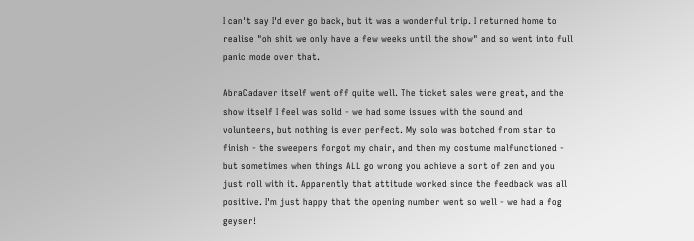I can't say I'd ever go back, but it was a wonderful trip. I returned home to realise "oh shit we only have a few weeks until the show" and so went into full panic mode over that.

AbraCadaver itself went off quite well. The ticket sales were great, and the show itself I feel was solid - we had some issues with the sound and volunteers, but nothing is ever perfect. My solo was botched from star to finish - the sweepers forgot my chair, and then my costume malfunctioned - but sometimes when things ALL go wrong you achieve a sort of zen and you just roll with it. Apparently that attitude worked since the feedback was all positive. I'm just happy that the opening number went so well - we had a fog geyser!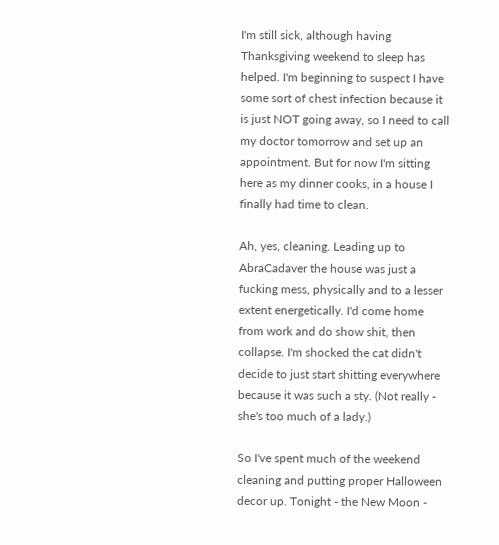I'm still sick, although having Thanksgiving weekend to sleep has helped. I'm beginning to suspect I have some sort of chest infection because it is just NOT going away, so I need to call my doctor tomorrow and set up an appointment. But for now I'm sitting here as my dinner cooks, in a house I finally had time to clean.

Ah, yes, cleaning. Leading up to AbraCadaver the house was just a fucking mess, physically and to a lesser extent energetically. I'd come home from work and do show shit, then collapse. I'm shocked the cat didn't decide to just start shitting everywhere because it was such a sty. (Not really - she's too much of a lady.)

So I've spent much of the weekend cleaning and putting proper Halloween decor up. Tonight - the New Moon -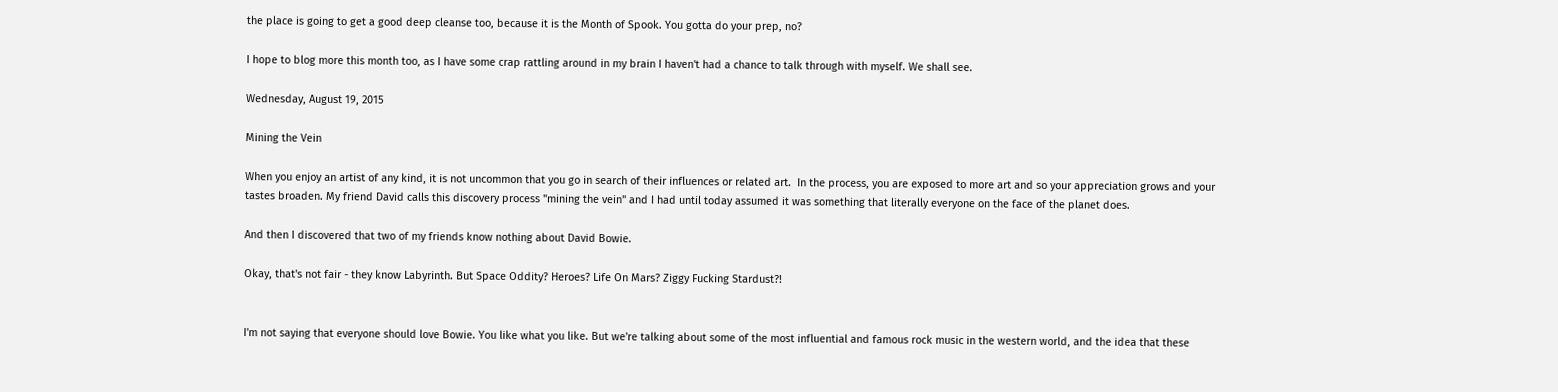the place is going to get a good deep cleanse too, because it is the Month of Spook. You gotta do your prep, no?

I hope to blog more this month too, as I have some crap rattling around in my brain I haven't had a chance to talk through with myself. We shall see.

Wednesday, August 19, 2015

Mining the Vein

When you enjoy an artist of any kind, it is not uncommon that you go in search of their influences or related art.  In the process, you are exposed to more art and so your appreciation grows and your tastes broaden. My friend David calls this discovery process "mining the vein" and I had until today assumed it was something that literally everyone on the face of the planet does.

And then I discovered that two of my friends know nothing about David Bowie.

Okay, that's not fair - they know Labyrinth. But Space Oddity? Heroes? Life On Mars? Ziggy Fucking Stardust?!


I'm not saying that everyone should love Bowie. You like what you like. But we're talking about some of the most influential and famous rock music in the western world, and the idea that these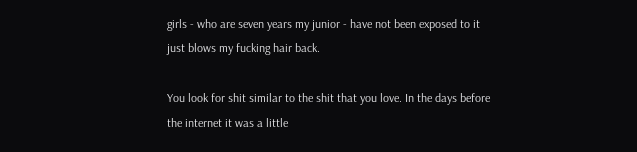girls - who are seven years my junior - have not been exposed to it just blows my fucking hair back.

You look for shit similar to the shit that you love. In the days before the internet it was a little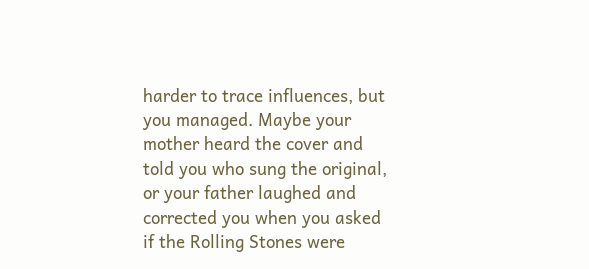harder to trace influences, but you managed. Maybe your mother heard the cover and told you who sung the original, or your father laughed and corrected you when you asked if the Rolling Stones were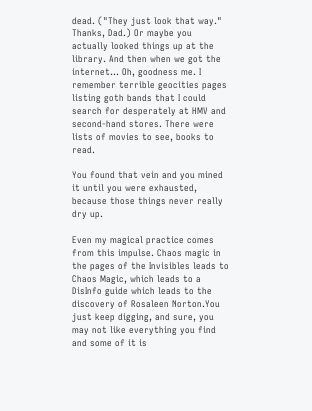dead. ("They just look that way." Thanks, Dad.) Or maybe you actually looked things up at the library. And then when we got the internet... Oh, goodness me. I remember terrible geocities pages listing goth bands that I could search for desperately at HMV and second-hand stores. There were lists of movies to see, books to read.

You found that vein and you mined it until you were exhausted, because those things never really dry up.

Even my magical practice comes from this impulse. Chaos magic in the pages of the Invisibles leads to Chaos Magic, which leads to a DisInfo guide which leads to the discovery of Rosaleen Norton.You just keep digging, and sure, you may not like everything you find and some of it is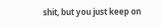shit, but you just keep on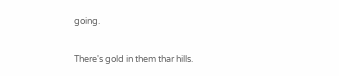going.

There's gold in them thar hills.